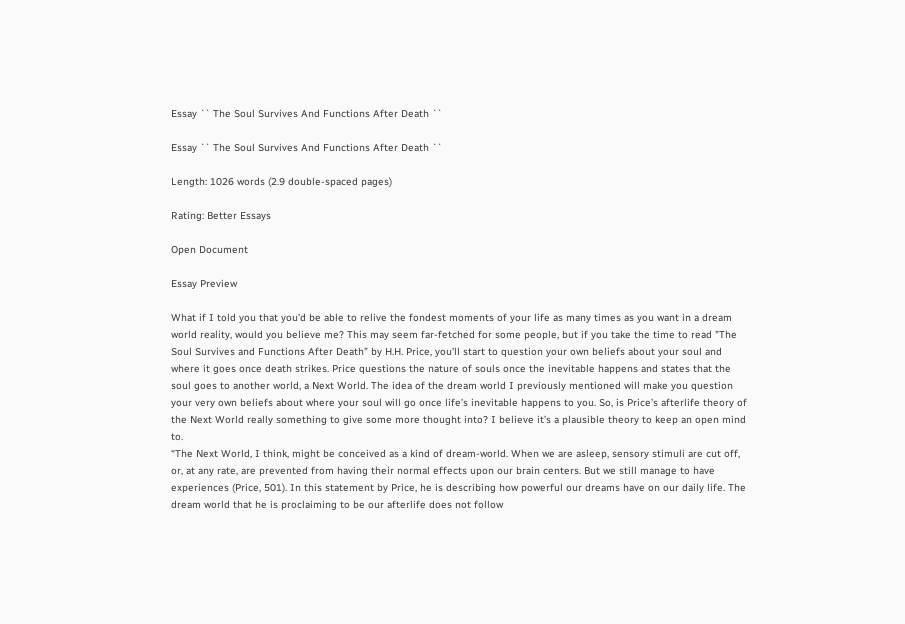Essay `` The Soul Survives And Functions After Death ``

Essay `` The Soul Survives And Functions After Death ``

Length: 1026 words (2.9 double-spaced pages)

Rating: Better Essays

Open Document

Essay Preview

What if I told you that you’d be able to relive the fondest moments of your life as many times as you want in a dream world reality, would you believe me? This may seem far-fetched for some people, but if you take the time to read "The Soul Survives and Functions After Death” by H.H. Price, you’ll start to question your own beliefs about your soul and where it goes once death strikes. Price questions the nature of souls once the inevitable happens and states that the soul goes to another world, a Next World. The idea of the dream world I previously mentioned will make you question your very own beliefs about where your soul will go once life’s inevitable happens to you. So, is Price’s afterlife theory of the Next World really something to give some more thought into? I believe it’s a plausible theory to keep an open mind to.
“The Next World, I think, might be conceived as a kind of dream-world. When we are asleep, sensory stimuli are cut off, or, at any rate, are prevented from having their normal effects upon our brain centers. But we still manage to have experiences (Price, 501). In this statement by Price, he is describing how powerful our dreams have on our daily life. The dream world that he is proclaiming to be our afterlife does not follow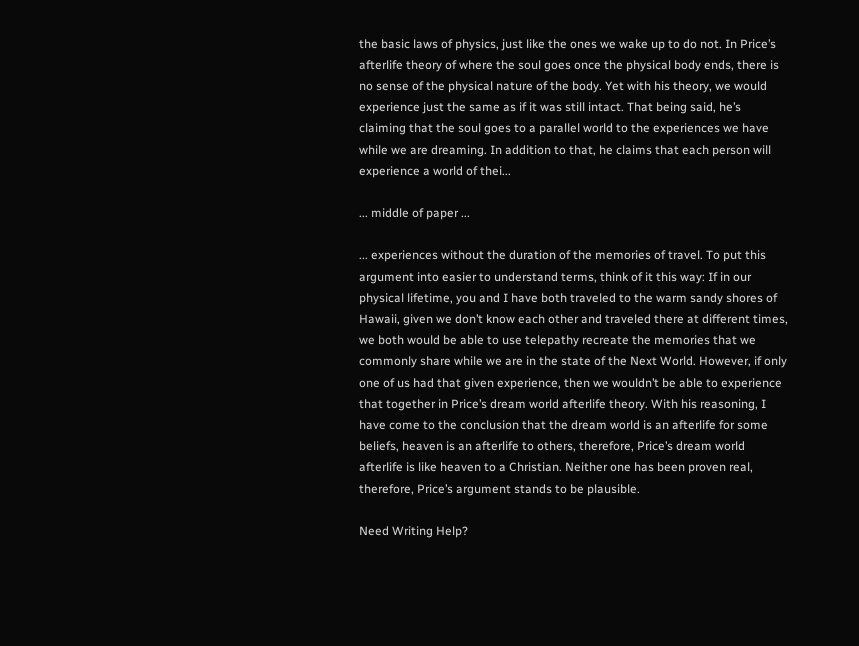the basic laws of physics, just like the ones we wake up to do not. In Price’s afterlife theory of where the soul goes once the physical body ends, there is no sense of the physical nature of the body. Yet with his theory, we would experience just the same as if it was still intact. That being said, he’s claiming that the soul goes to a parallel world to the experiences we have while we are dreaming. In addition to that, he claims that each person will experience a world of thei...

... middle of paper ...

... experiences without the duration of the memories of travel. To put this argument into easier to understand terms, think of it this way: If in our physical lifetime, you and I have both traveled to the warm sandy shores of Hawaii, given we don’t know each other and traveled there at different times, we both would be able to use telepathy recreate the memories that we commonly share while we are in the state of the Next World. However, if only one of us had that given experience, then we wouldn’t be able to experience that together in Price’s dream world afterlife theory. With his reasoning, I have come to the conclusion that the dream world is an afterlife for some beliefs, heaven is an afterlife to others, therefore, Price’s dream world afterlife is like heaven to a Christian. Neither one has been proven real, therefore, Price’s argument stands to be plausible.

Need Writing Help?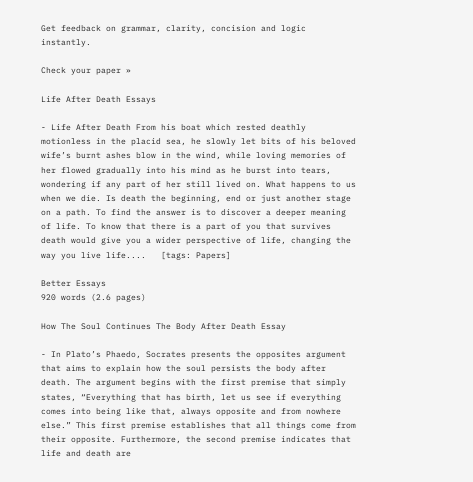Get feedback on grammar, clarity, concision and logic instantly.

Check your paper »

Life After Death Essays

- Life After Death From his boat which rested deathly motionless in the placid sea, he slowly let bits of his beloved wife’s burnt ashes blow in the wind, while loving memories of her flowed gradually into his mind as he burst into tears, wondering if any part of her still lived on. What happens to us when we die. Is death the beginning, end or just another stage on a path. To find the answer is to discover a deeper meaning of life. To know that there is a part of you that survives death would give you a wider perspective of life, changing the way you live life....   [tags: Papers]

Better Essays
920 words (2.6 pages)

How The Soul Continues The Body After Death Essay

- In Plato’s Phaedo, Socrates presents the opposites argument that aims to explain how the soul persists the body after death. The argument begins with the first premise that simply states, “Everything that has birth, let us see if everything comes into being like that, always opposite and from nowhere else.” This first premise establishes that all things come from their opposite. Furthermore, the second premise indicates that life and death are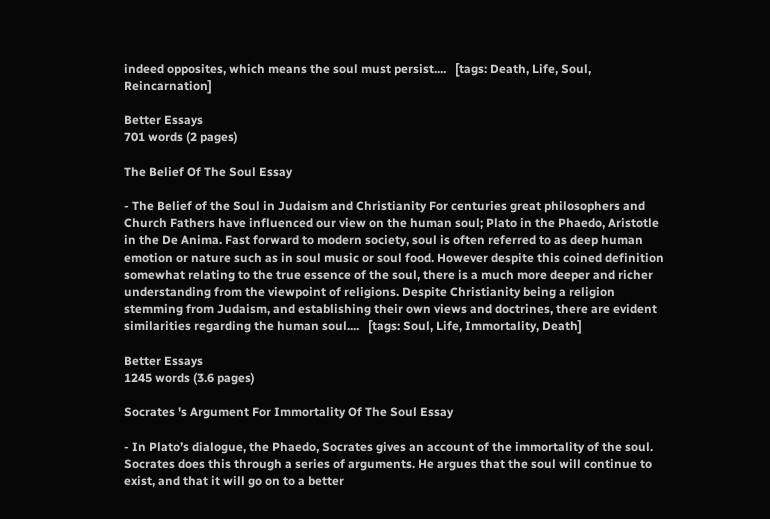indeed opposites, which means the soul must persist....   [tags: Death, Life, Soul, Reincarnation]

Better Essays
701 words (2 pages)

The Belief Of The Soul Essay

- The Belief of the Soul in Judaism and Christianity For centuries great philosophers and Church Fathers have influenced our view on the human soul; Plato in the Phaedo, Aristotle in the De Anima. Fast forward to modern society, soul is often referred to as deep human emotion or nature such as in soul music or soul food. However despite this coined definition somewhat relating to the true essence of the soul, there is a much more deeper and richer understanding from the viewpoint of religions. Despite Christianity being a religion stemming from Judaism, and establishing their own views and doctrines, there are evident similarities regarding the human soul....   [tags: Soul, Life, Immortality, Death]

Better Essays
1245 words (3.6 pages)

Socrates 's Argument For Immortality Of The Soul Essay

- In Plato’s dialogue, the Phaedo, Socrates gives an account of the immortality of the soul. Socrates does this through a series of arguments. He argues that the soul will continue to exist, and that it will go on to a better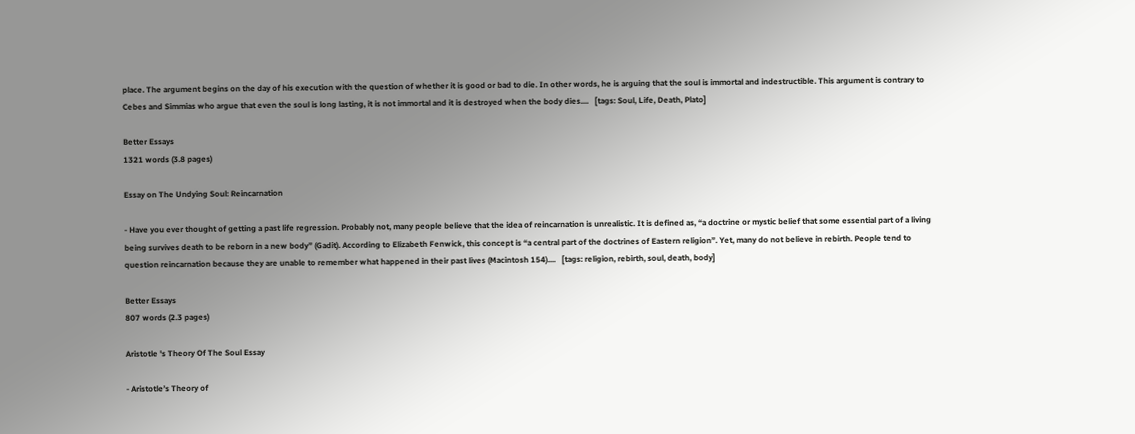place. The argument begins on the day of his execution with the question of whether it is good or bad to die. In other words, he is arguing that the soul is immortal and indestructible. This argument is contrary to Cebes and Simmias who argue that even the soul is long lasting, it is not immortal and it is destroyed when the body dies....   [tags: Soul, Life, Death, Plato]

Better Essays
1321 words (3.8 pages)

Essay on The Undying Soul: Reincarnation

- Have you ever thought of getting a past life regression. Probably not, many people believe that the idea of reincarnation is unrealistic. It is defined as, “a doctrine or mystic belief that some essential part of a living being survives death to be reborn in a new body” (Gadit). According to Elizabeth Fenwick, this concept is “a central part of the doctrines of Eastern religion”. Yet, many do not believe in rebirth. People tend to question reincarnation because they are unable to remember what happened in their past lives (Macintosh 154)....   [tags: religion, rebirth, soul, death, body]

Better Essays
807 words (2.3 pages)

Aristotle 's Theory Of The Soul Essay

- Aristotle’s Theory of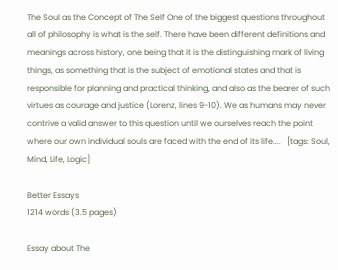The Soul as the Concept of The Self One of the biggest questions throughout all of philosophy is what is the self. There have been different definitions and meanings across history, one being that it is the distinguishing mark of living things, as something that is the subject of emotional states and that is responsible for planning and practical thinking, and also as the bearer of such virtues as courage and justice (Lorenz, lines 9-10). We as humans may never contrive a valid answer to this question until we ourselves reach the point where our own individual souls are faced with the end of its life....   [tags: Soul, Mind, Life, Logic]

Better Essays
1214 words (3.5 pages)

Essay about The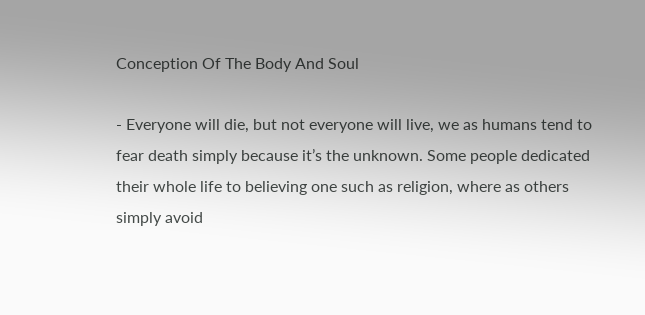Conception Of The Body And Soul

- Everyone will die, but not everyone will live, we as humans tend to fear death simply because it’s the unknown. Some people dedicated their whole life to believing one such as religion, where as others simply avoid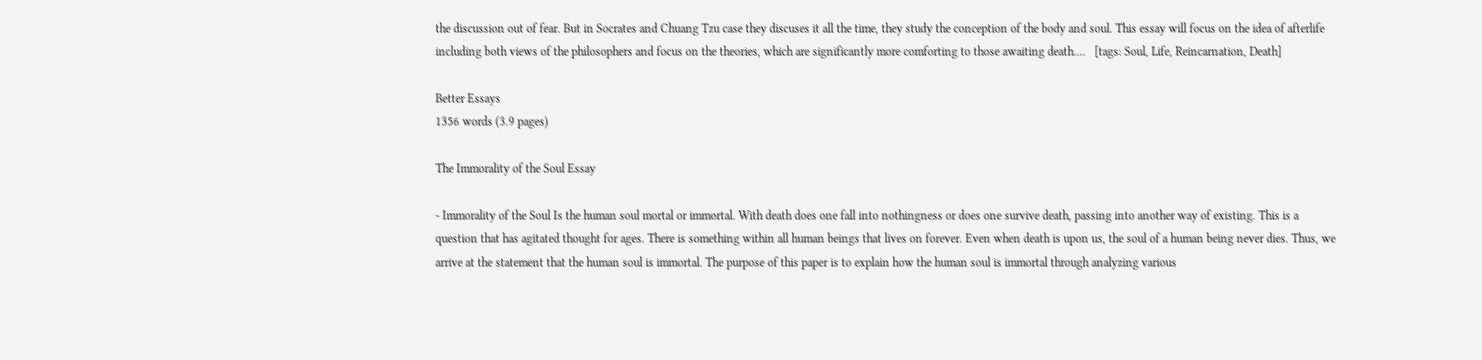the discussion out of fear. But in Socrates and Chuang Tzu case they discuses it all the time, they study the conception of the body and soul. This essay will focus on the idea of afterlife including both views of the philosophers and focus on the theories, which are significantly more comforting to those awaiting death....   [tags: Soul, Life, Reincarnation, Death]

Better Essays
1356 words (3.9 pages)

The Immorality of the Soul Essay

- Immorality of the Soul Is the human soul mortal or immortal. With death does one fall into nothingness or does one survive death, passing into another way of existing. This is a question that has agitated thought for ages. There is something within all human beings that lives on forever. Even when death is upon us, the soul of a human being never dies. Thus, we arrive at the statement that the human soul is immortal. The purpose of this paper is to explain how the human soul is immortal through analyzing various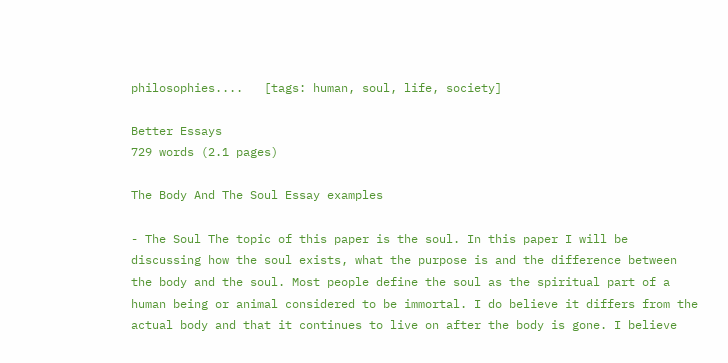philosophies....   [tags: human, soul, life, society]

Better Essays
729 words (2.1 pages)

The Body And The Soul Essay examples

- The Soul The topic of this paper is the soul. In this paper I will be discussing how the soul exists, what the purpose is and the difference between the body and the soul. Most people define the soul as the spiritual part of a human being or animal considered to be immortal. I do believe it differs from the actual body and that it continues to live on after the body is gone. I believe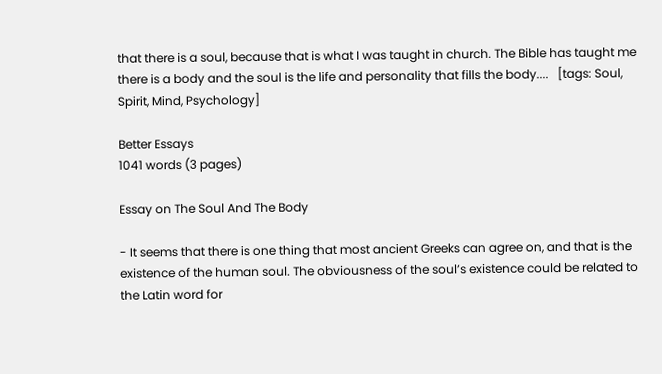that there is a soul, because that is what I was taught in church. The Bible has taught me there is a body and the soul is the life and personality that fills the body....   [tags: Soul, Spirit, Mind, Psychology]

Better Essays
1041 words (3 pages)

Essay on The Soul And The Body

- It seems that there is one thing that most ancient Greeks can agree on, and that is the existence of the human soul. The obviousness of the soul’s existence could be related to the Latin word for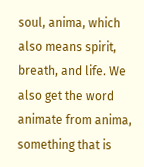soul, anima, which also means spirit, breath, and life. We also get the word animate from anima, something that is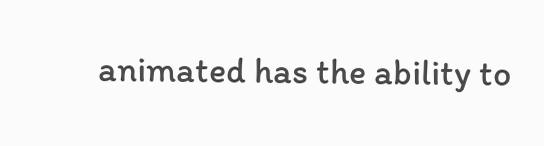animated has the ability to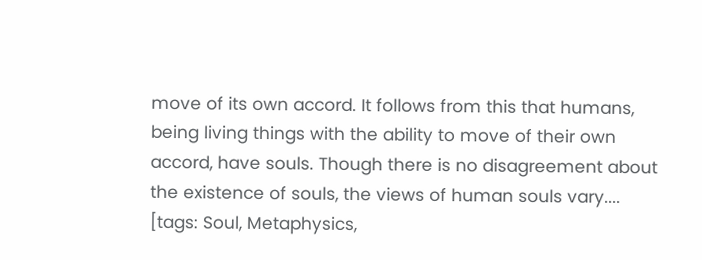move of its own accord. It follows from this that humans, being living things with the ability to move of their own accord, have souls. Though there is no disagreement about the existence of souls, the views of human souls vary....   [tags: Soul, Metaphysics,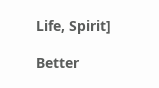Life, Spirit]

Better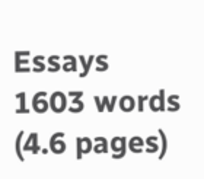Essays
1603 words (4.6 pages)